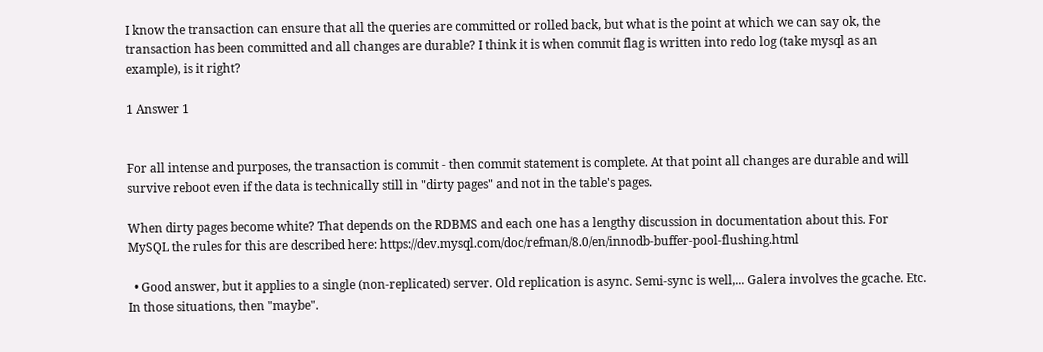I know the transaction can ensure that all the queries are committed or rolled back, but what is the point at which we can say ok, the transaction has been committed and all changes are durable? I think it is when commit flag is written into redo log (take mysql as an example), is it right?

1 Answer 1


For all intense and purposes, the transaction is commit - then commit statement is complete. At that point all changes are durable and will survive reboot even if the data is technically still in "dirty pages" and not in the table's pages.

When dirty pages become white? That depends on the RDBMS and each one has a lengthy discussion in documentation about this. For MySQL the rules for this are described here: https://dev.mysql.com/doc/refman/8.0/en/innodb-buffer-pool-flushing.html

  • Good answer, but it applies to a single (non-replicated) server. Old replication is async. Semi-sync is well,... Galera involves the gcache. Etc. In those situations, then "maybe".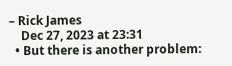– Rick James
    Dec 27, 2023 at 23:31
  • But there is another problem: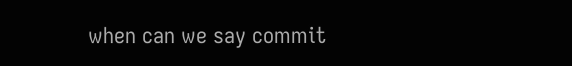when can we say commit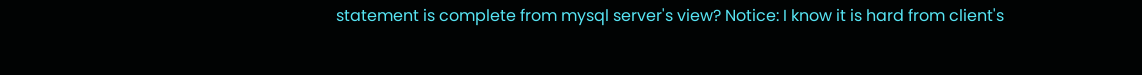statement is complete from mysql server's view? Notice: I know it is hard from client's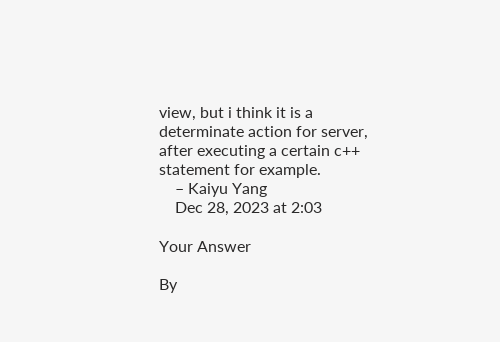view, but i think it is a determinate action for server, after executing a certain c++ statement for example.
    – Kaiyu Yang
    Dec 28, 2023 at 2:03

Your Answer

By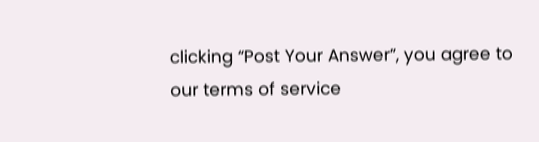clicking “Post Your Answer”, you agree to our terms of service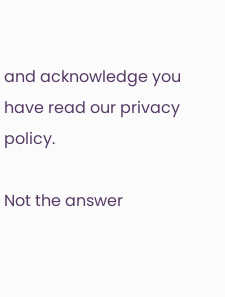and acknowledge you have read our privacy policy.

Not the answer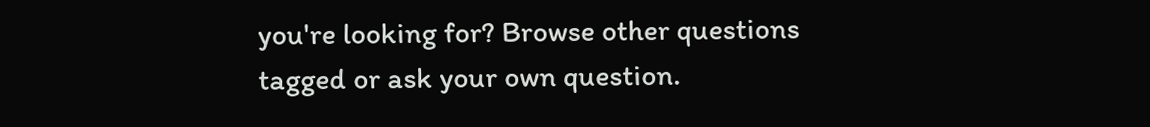you're looking for? Browse other questions tagged or ask your own question.